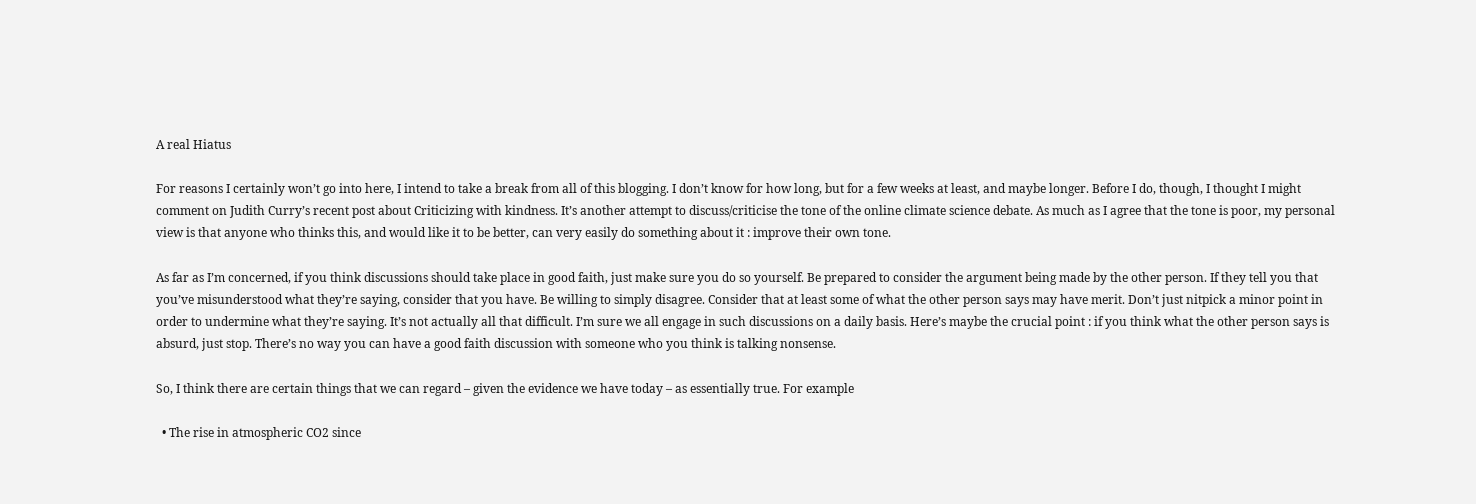A real Hiatus

For reasons I certainly won’t go into here, I intend to take a break from all of this blogging. I don’t know for how long, but for a few weeks at least, and maybe longer. Before I do, though, I thought I might comment on Judith Curry’s recent post about Criticizing with kindness. It’s another attempt to discuss/criticise the tone of the online climate science debate. As much as I agree that the tone is poor, my personal view is that anyone who thinks this, and would like it to be better, can very easily do something about it : improve their own tone.

As far as I’m concerned, if you think discussions should take place in good faith, just make sure you do so yourself. Be prepared to consider the argument being made by the other person. If they tell you that you’ve misunderstood what they’re saying, consider that you have. Be willing to simply disagree. Consider that at least some of what the other person says may have merit. Don’t just nitpick a minor point in order to undermine what they’re saying. It’s not actually all that difficult. I’m sure we all engage in such discussions on a daily basis. Here’s maybe the crucial point : if you think what the other person says is absurd, just stop. There’s no way you can have a good faith discussion with someone who you think is talking nonsense.

So, I think there are certain things that we can regard – given the evidence we have today – as essentially true. For example

  • The rise in atmospheric CO2 since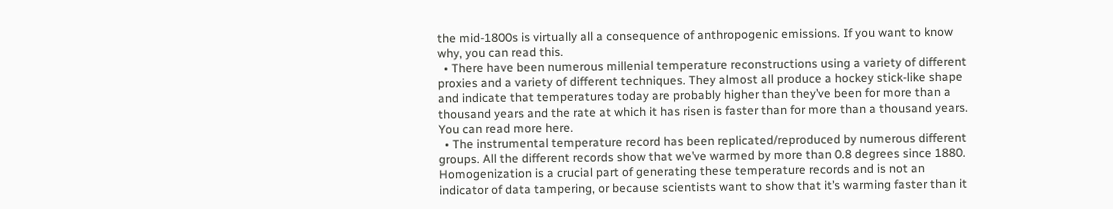the mid-1800s is virtually all a consequence of anthropogenic emissions. If you want to know why, you can read this.
  • There have been numerous millenial temperature reconstructions using a variety of different proxies and a variety of different techniques. They almost all produce a hockey stick-like shape and indicate that temperatures today are probably higher than they’ve been for more than a thousand years and the rate at which it has risen is faster than for more than a thousand years. You can read more here.
  • The instrumental temperature record has been replicated/reproduced by numerous different groups. All the different records show that we’ve warmed by more than 0.8 degrees since 1880. Homogenization is a crucial part of generating these temperature records and is not an indicator of data tampering, or because scientists want to show that it’s warming faster than it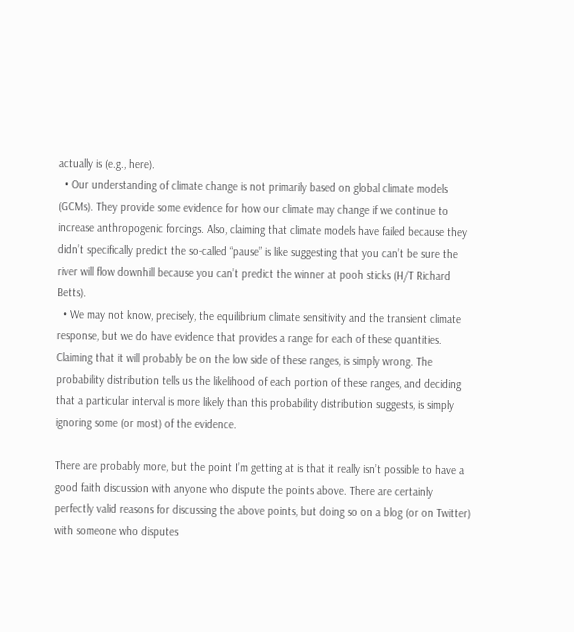actually is (e.g., here).
  • Our understanding of climate change is not primarily based on global climate models (GCMs). They provide some evidence for how our climate may change if we continue to increase anthropogenic forcings. Also, claiming that climate models have failed because they didn’t specifically predict the so-called “pause” is like suggesting that you can’t be sure the river will flow downhill because you can’t predict the winner at pooh sticks (H/T Richard Betts).
  • We may not know, precisely, the equilibrium climate sensitivity and the transient climate response, but we do have evidence that provides a range for each of these quantities. Claiming that it will probably be on the low side of these ranges, is simply wrong. The probability distribution tells us the likelihood of each portion of these ranges, and deciding that a particular interval is more likely than this probability distribution suggests, is simply ignoring some (or most) of the evidence.

There are probably more, but the point I’m getting at is that it really isn’t possible to have a good faith discussion with anyone who dispute the points above. There are certainly perfectly valid reasons for discussing the above points, but doing so on a blog (or on Twitter) with someone who disputes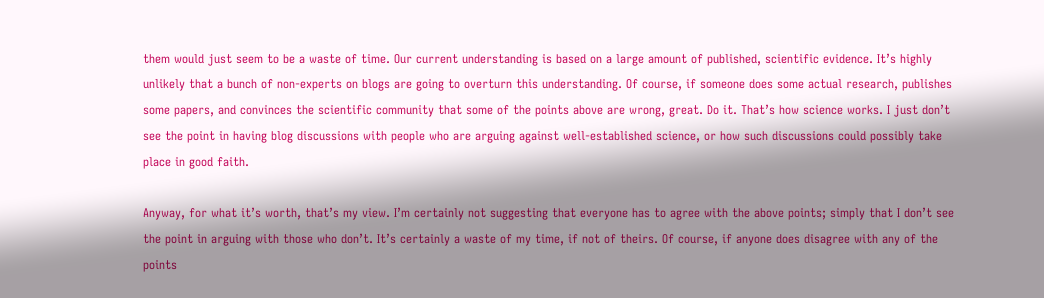them would just seem to be a waste of time. Our current understanding is based on a large amount of published, scientific evidence. It’s highly unlikely that a bunch of non-experts on blogs are going to overturn this understanding. Of course, if someone does some actual research, publishes some papers, and convinces the scientific community that some of the points above are wrong, great. Do it. That’s how science works. I just don’t see the point in having blog discussions with people who are arguing against well-established science, or how such discussions could possibly take place in good faith.

Anyway, for what it’s worth, that’s my view. I’m certainly not suggesting that everyone has to agree with the above points; simply that I don’t see the point in arguing with those who don’t. It’s certainly a waste of my time, if not of theirs. Of course, if anyone does disagree with any of the points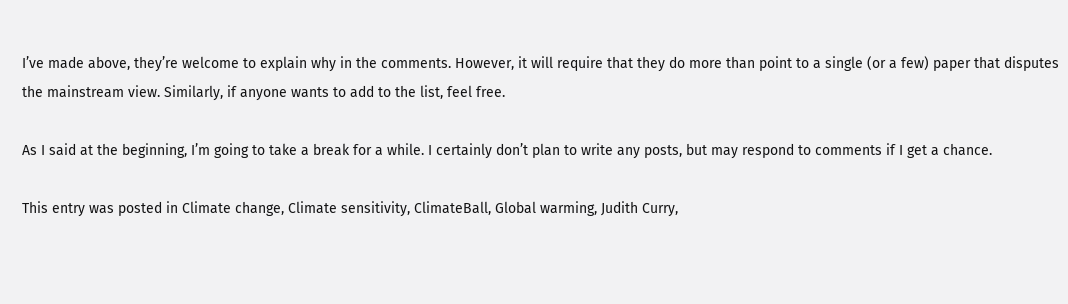I’ve made above, they’re welcome to explain why in the comments. However, it will require that they do more than point to a single (or a few) paper that disputes the mainstream view. Similarly, if anyone wants to add to the list, feel free.

As I said at the beginning, I’m going to take a break for a while. I certainly don’t plan to write any posts, but may respond to comments if I get a chance.

This entry was posted in Climate change, Climate sensitivity, ClimateBall, Global warming, Judith Curry,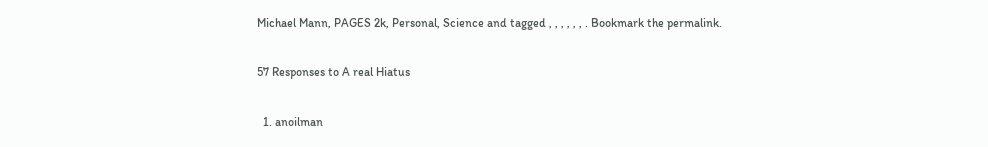Michael Mann, PAGES 2k, Personal, Science and tagged , , , , , , . Bookmark the permalink.

57 Responses to A real Hiatus

  1. anoilman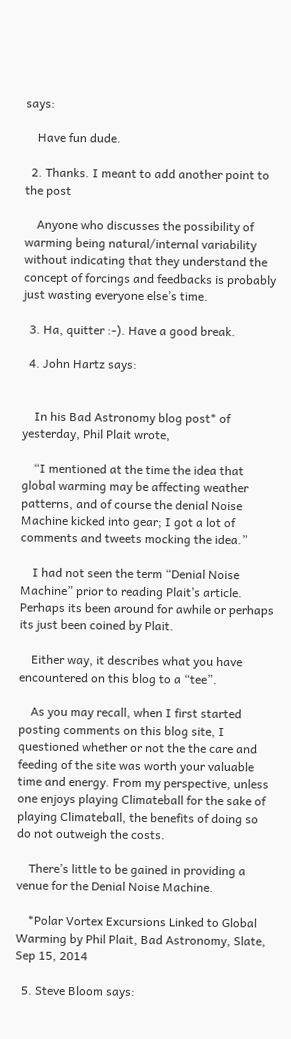says:

    Have fun dude.

  2. Thanks. I meant to add another point to the post

    Anyone who discusses the possibility of warming being natural/internal variability without indicating that they understand the concept of forcings and feedbacks is probably just wasting everyone else’s time.

  3. Ha, quitter :-). Have a good break.

  4. John Hartz says:


    In his Bad Astronomy blog post* of yesterday, Phil Plait wrote,

    “I mentioned at the time the idea that global warming may be affecting weather patterns, and of course the denial Noise Machine kicked into gear; I got a lot of comments and tweets mocking the idea.”

    I had not seen the term “Denial Noise Machine” prior to reading Plait’s article. Perhaps its been around for awhile or perhaps its just been coined by Plait.

    Either way, it describes what you have encountered on this blog to a “tee”.

    As you may recall, when I first started posting comments on this blog site, I questioned whether or not the the care and feeding of the site was worth your valuable time and energy. From my perspective, unless one enjoys playing Climateball for the sake of playing Climateball, the benefits of doing so do not outweigh the costs.

    There’s little to be gained in providing a venue for the Denial Noise Machine.

    *Polar Vortex Excursions Linked to Global Warming by Phil Plait, Bad Astronomy, Slate, Sep 15, 2014

  5. Steve Bloom says: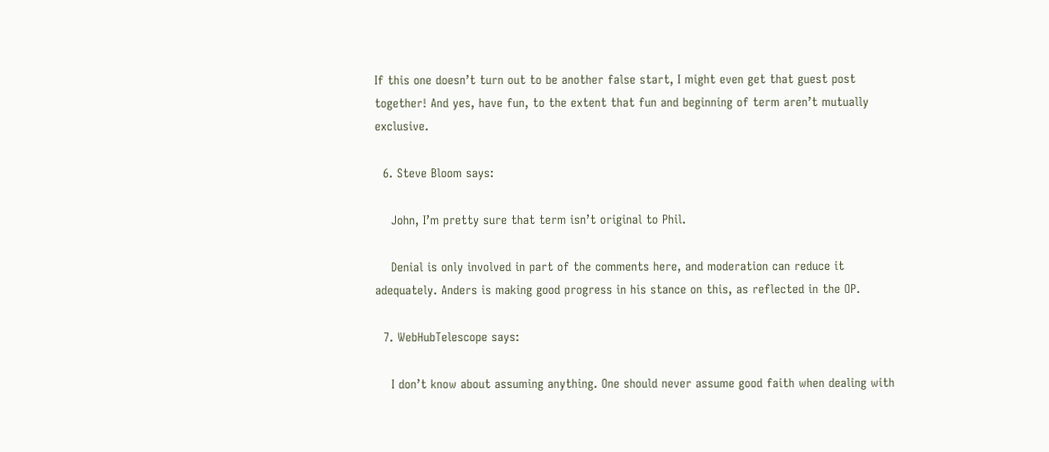If this one doesn’t turn out to be another false start, I might even get that guest post together! And yes, have fun, to the extent that fun and beginning of term aren’t mutually exclusive.

  6. Steve Bloom says:

    John, I’m pretty sure that term isn’t original to Phil.

    Denial is only involved in part of the comments here, and moderation can reduce it adequately. Anders is making good progress in his stance on this, as reflected in the OP.

  7. WebHubTelescope says:

    I don’t know about assuming anything. One should never assume good faith when dealing with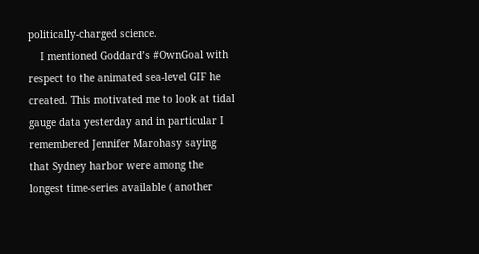politically-charged science.
    I mentioned Goddard’s #OwnGoal with respect to the animated sea-level GIF he created. This motivated me to look at tidal gauge data yesterday and in particular I remembered Jennifer Marohasy saying that Sydney harbor were among the longest time-series available ( another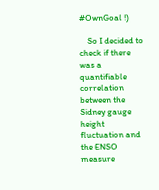#OwnGoal !)

    So I decided to check if there was a quantifiable correlation between the Sidney gauge height fluctuation and the ENSO measure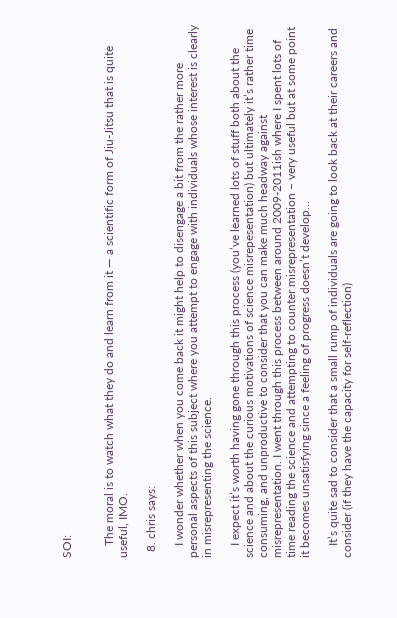SOI:


    The moral is to watch what they do and learn from it — a scientific form of Jiu-Jitsu that is quite useful, IMO.

  8. chris says:

    I wonder whether when you come back it might help to disengage a bit from the rather more personal aspects of this subject where you attempt to engage with individuals whose interest is clearly in misrepresenting the science.

    I expect it’s worth having gone through this process (you’ve learned lots of stuff both about the science and about the curious motivations of science misrepesentation) but ultimately it’s rather time consuming, and unproductive to consider that you can make much headway against misrepresentation. I went through this process between around 2009-2011ish where I spent lots of time reading the science and attempting to counter misrepresentation – very useful but at some point it becomes unsatisfying since a feeling of progress doesn’t develop…

    It’s quite sad to consider that a small rump of individuals are going to look back at their careers and consider (if they have the capacity for self-reflection)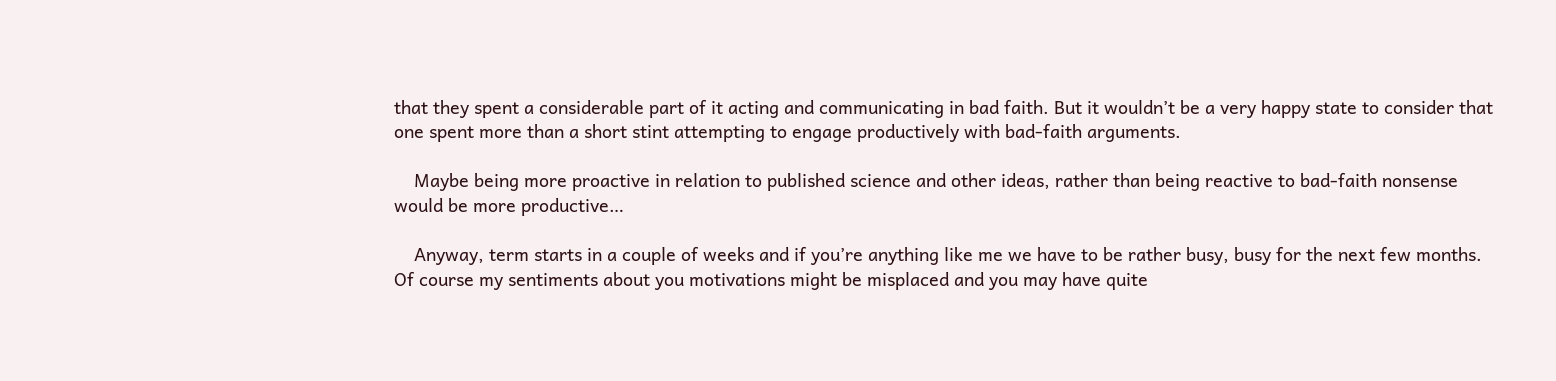that they spent a considerable part of it acting and communicating in bad faith. But it wouldn’t be a very happy state to consider that one spent more than a short stint attempting to engage productively with bad-faith arguments.

    Maybe being more proactive in relation to published science and other ideas, rather than being reactive to bad-faith nonsense would be more productive…

    Anyway, term starts in a couple of weeks and if you’re anything like me we have to be rather busy, busy for the next few months. Of course my sentiments about you motivations might be misplaced and you may have quite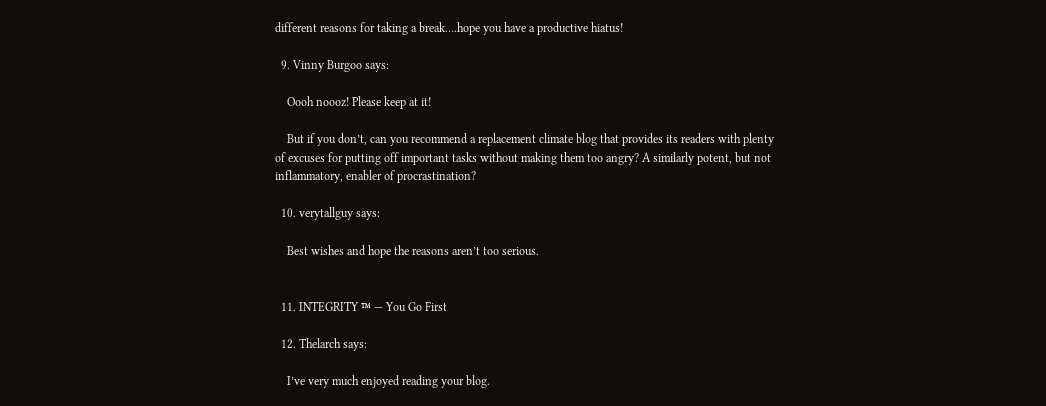different reasons for taking a break….hope you have a productive hiatus!

  9. Vinny Burgoo says:

    Oooh noooz! Please keep at it!

    But if you don’t, can you recommend a replacement climate blog that provides its readers with plenty of excuses for putting off important tasks without making them too angry? A similarly potent, but not inflammatory, enabler of procrastination?

  10. verytallguy says:

    Best wishes and hope the reasons aren’t too serious.


  11. INTEGRITY ™ — You Go First

  12. Thelarch says:

    I’ve very much enjoyed reading your blog.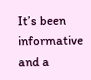It’s been informative and a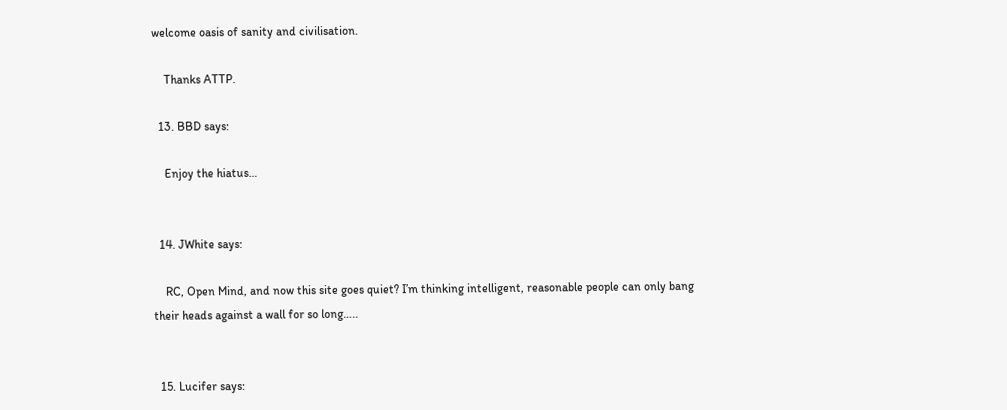welcome oasis of sanity and civilisation.

    Thanks ATTP.

  13. BBD says:

    Enjoy the hiatus…


  14. JWhite says:

    RC, Open Mind, and now this site goes quiet? I’m thinking intelligent, reasonable people can only bang their heads against a wall for so long…..


  15. Lucifer says: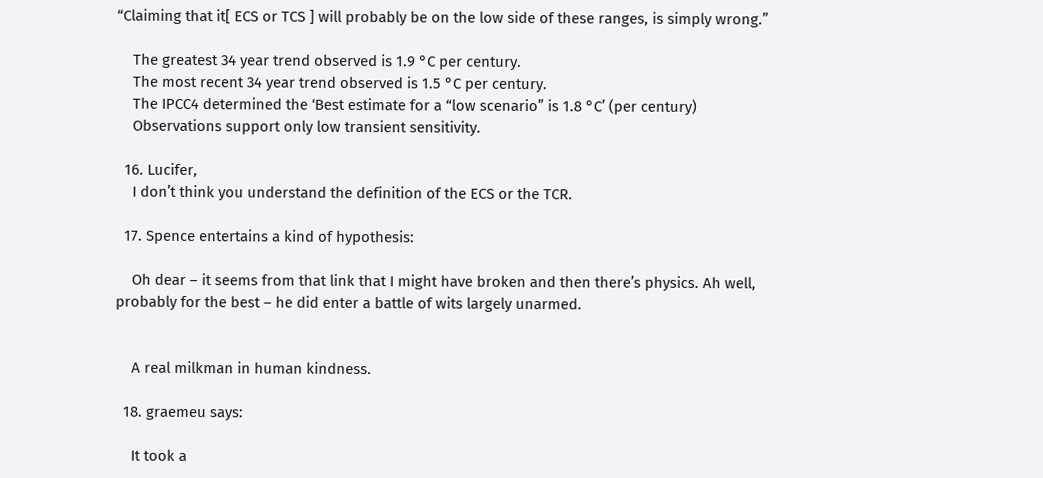“Claiming that it[ ECS or TCS ] will probably be on the low side of these ranges, is simply wrong.”

    The greatest 34 year trend observed is 1.9 °C per century.
    The most recent 34 year trend observed is 1.5 °C per century.
    The IPCC4 determined the ‘Best estimate for a “low scenario” is 1.8 °C’ (per century)
    Observations support only low transient sensitivity.

  16. Lucifer,
    I don’t think you understand the definition of the ECS or the TCR.

  17. Spence entertains a kind of hypothesis:

    Oh dear – it seems from that link that I might have broken and then there’s physics. Ah well, probably for the best – he did enter a battle of wits largely unarmed.


    A real milkman in human kindness.

  18. graemeu says:

    It took a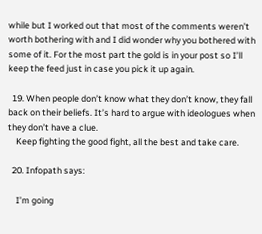while but I worked out that most of the comments weren’t worth bothering with and I did wonder why you bothered with some of it. For the most part the gold is in your post so I’ll keep the feed just in case you pick it up again.

  19. When people don’t know what they don’t know, they fall back on their beliefs. It’s hard to argue with ideologues when they don’t have a clue.
    Keep fighting the good fight, all the best and take care.

  20. Infopath says:

    I’m going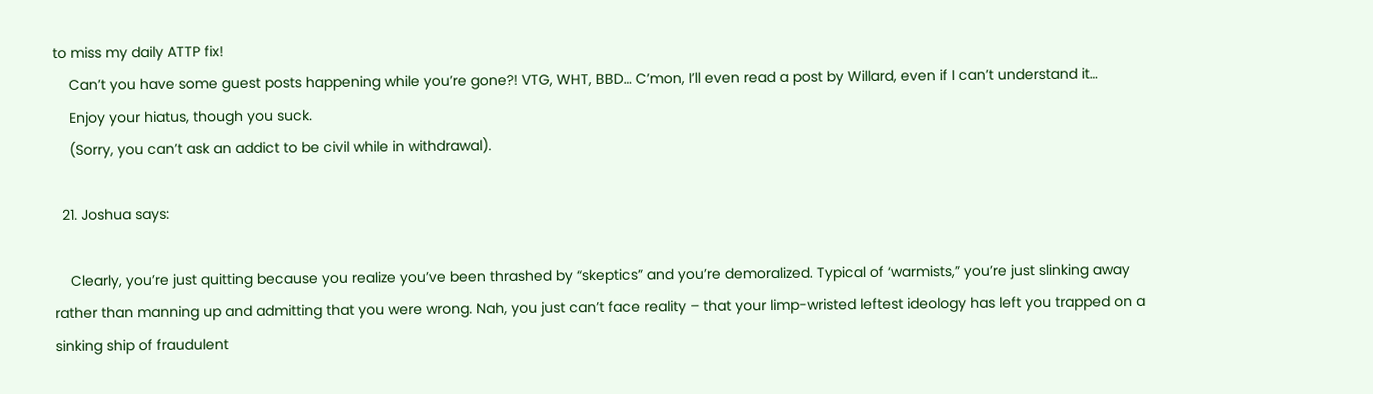to miss my daily ATTP fix!
    Can’t you have some guest posts happening while you’re gone?! VTG, WHT, BBD… C’mon, I’ll even read a post by Willard, even if I can’t understand it…
    Enjoy your hiatus, though you suck.
    (Sorry, you can’t ask an addict to be civil while in withdrawal).

  21. Joshua says:

    Clearly, you’re just quitting because you realize you’ve been thrashed by “skeptics” and you’re demoralized. Typical of ‘warmists,” you’re just slinking away rather than manning up and admitting that you were wrong. Nah, you just can’t face reality – that your limp-wristed leftest ideology has left you trapped on a sinking ship of fraudulent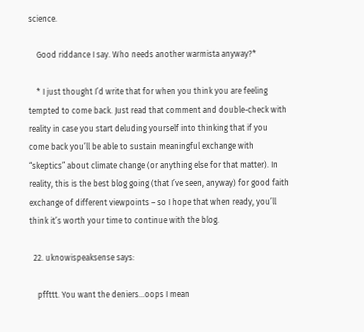science.

    Good riddance I say. Who needs another warmista anyway?*

    * I just thought I’d write that for when you think you are feeling tempted to come back. Just read that comment and double-check with reality in case you start deluding yourself into thinking that if you come back you’ll be able to sustain meaningful exchange with “skeptics” about climate change (or anything else for that matter). In reality, this is the best blog going (that I’ve seen, anyway) for good faith exchange of different viewpoints – so I hope that when ready, you’ll think it’s worth your time to continue with the blog.

  22. uknowispeaksense says:

    pffttt. You want the deniers…oops I mean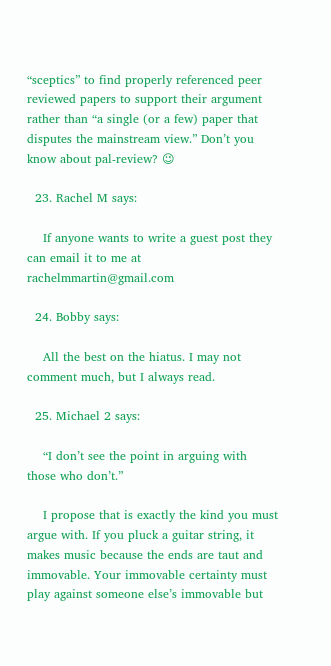“sceptics” to find properly referenced peer reviewed papers to support their argument rather than “a single (or a few) paper that disputes the mainstream view.” Don’t you know about pal-review? 😉

  23. Rachel M says:

    If anyone wants to write a guest post they can email it to me at rachelmmartin@gmail.com

  24. Bobby says:

    All the best on the hiatus. I may not comment much, but I always read.

  25. Michael 2 says:

    “I don’t see the point in arguing with those who don’t.”

    I propose that is exactly the kind you must argue with. If you pluck a guitar string, it makes music because the ends are taut and immovable. Your immovable certainty must play against someone else’s immovable but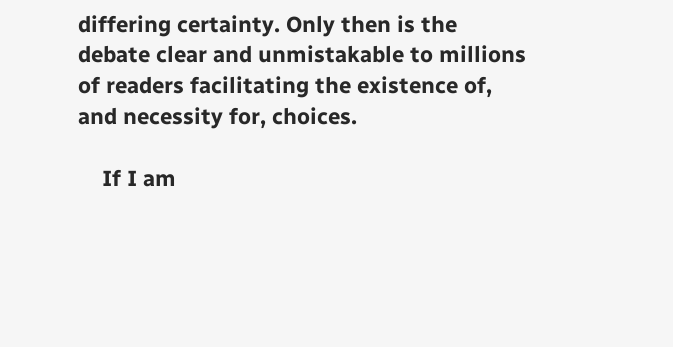differing certainty. Only then is the debate clear and unmistakable to millions of readers facilitating the existence of, and necessity for, choices.

    If I am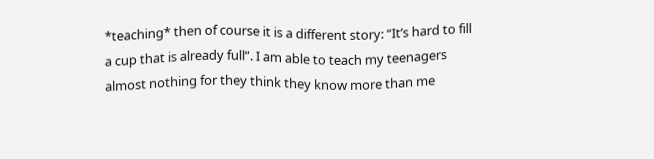*teaching* then of course it is a different story: “It’s hard to fill a cup that is already full”. I am able to teach my teenagers almost nothing for they think they know more than me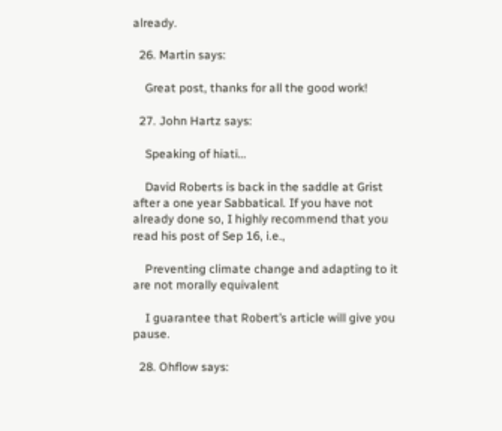already.

  26. Martin says:

    Great post, thanks for all the good work!

  27. John Hartz says:

    Speaking of hiati…

    David Roberts is back in the saddle at Grist after a one year Sabbatical. If you have not already done so, I highly recommend that you read his post of Sep 16, i.e.,

    Preventing climate change and adapting to it are not morally equivalent

    I guarantee that Robert’s article will give you pause.

  28. Ohflow says: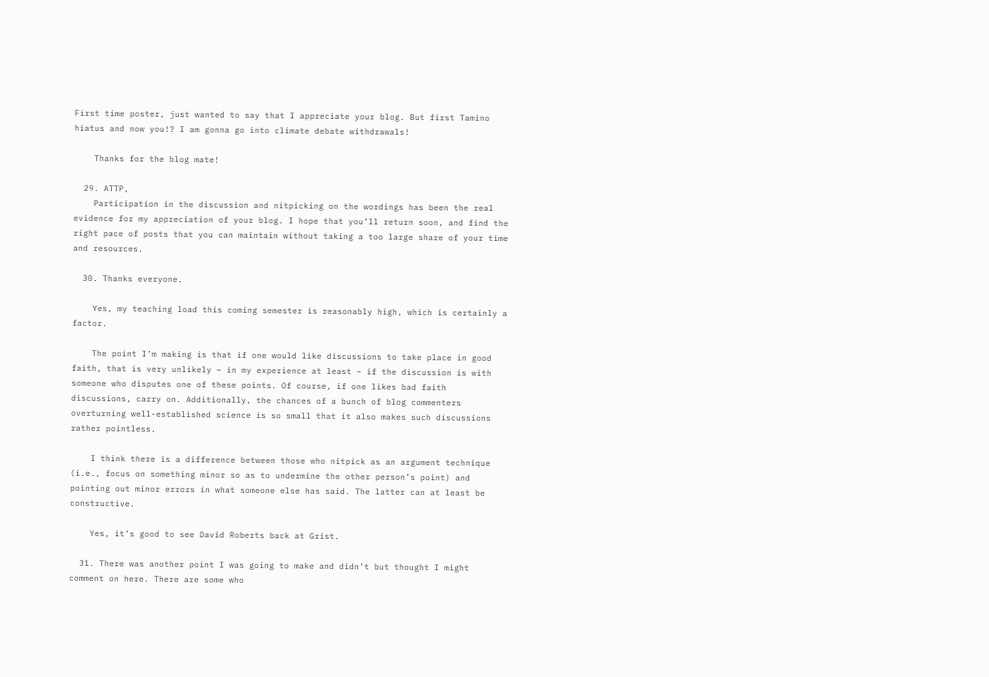First time poster, just wanted to say that I appreciate your blog. But first Tamino hiatus and now you!? I am gonna go into climate debate withdrawals!

    Thanks for the blog mate!

  29. ATTP,
    Participation in the discussion and nitpicking on the wordings has been the real evidence for my appreciation of your blog. I hope that you’ll return soon, and find the right pace of posts that you can maintain without taking a too large share of your time and resources.

  30. Thanks everyone.

    Yes, my teaching load this coming semester is reasonably high, which is certainly a factor.

    The point I’m making is that if one would like discussions to take place in good faith, that is very unlikely – in my experience at least – if the discussion is with someone who disputes one of these points. Of course, if one likes bad faith discussions, carry on. Additionally, the chances of a bunch of blog commenters overturning well-established science is so small that it also makes such discussions rather pointless.

    I think there is a difference between those who nitpick as an argument technique (i.e., focus on something minor so as to undermine the other person’s point) and pointing out minor errors in what someone else has said. The latter can at least be constructive.

    Yes, it’s good to see David Roberts back at Grist.

  31. There was another point I was going to make and didn’t but thought I might comment on here. There are some who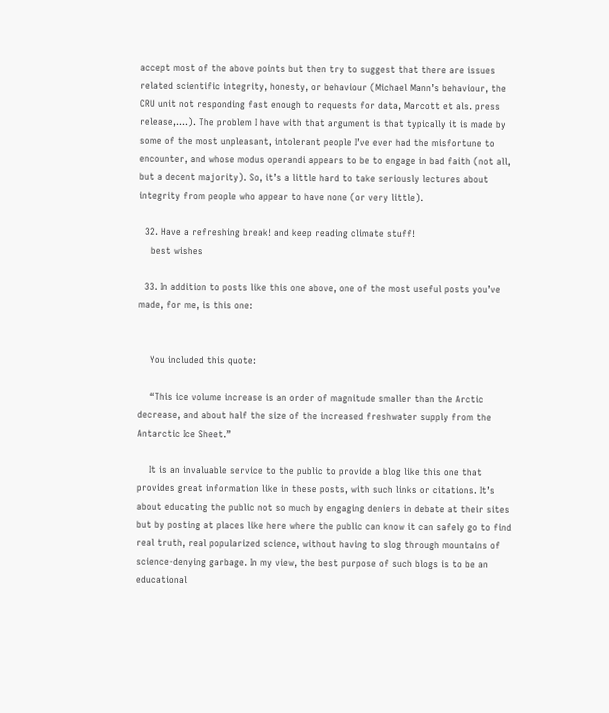accept most of the above points but then try to suggest that there are issues related scientific integrity, honesty, or behaviour (Michael Mann’s behaviour, the CRU unit not responding fast enough to requests for data, Marcott et als. press release,….). The problem I have with that argument is that typically it is made by some of the most unpleasant, intolerant people I’ve ever had the misfortune to encounter, and whose modus operandi appears to be to engage in bad faith (not all, but a decent majority). So, it’s a little hard to take seriously lectures about integrity from people who appear to have none (or very little).

  32. Have a refreshing break! and keep reading climate stuff!
    best wishes

  33. In addition to posts like this one above, one of the most useful posts you’ve made, for me, is this one:


    You included this quote:

    “This ice volume increase is an order of magnitude smaller than the Arctic decrease, and about half the size of the increased freshwater supply from the Antarctic Ice Sheet.”

    It is an invaluable service to the public to provide a blog like this one that provides great information like in these posts, with such links or citations. It’s about educating the public not so much by engaging deniers in debate at their sites but by posting at places like here where the public can know it can safely go to find real truth, real popularized science, without having to slog through mountains of science-denying garbage. In my view, the best purpose of such blogs is to be an educational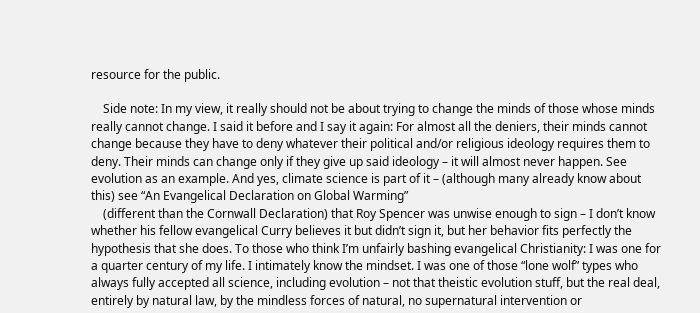resource for the public.

    Side note: In my view, it really should not be about trying to change the minds of those whose minds really cannot change. I said it before and I say it again: For almost all the deniers, their minds cannot change because they have to deny whatever their political and/or religious ideology requires them to deny. Their minds can change only if they give up said ideology – it will almost never happen. See evolution as an example. And yes, climate science is part of it – (although many already know about this) see “An Evangelical Declaration on Global Warming”
    (different than the Cornwall Declaration) that Roy Spencer was unwise enough to sign – I don’t know whether his fellow evangelical Curry believes it but didn’t sign it, but her behavior fits perfectly the hypothesis that she does. To those who think I’m unfairly bashing evangelical Christianity: I was one for a quarter century of my life. I intimately know the mindset. I was one of those “lone wolf” types who always fully accepted all science, including evolution – not that theistic evolution stuff, but the real deal, entirely by natural law, by the mindless forces of natural, no supernatural intervention or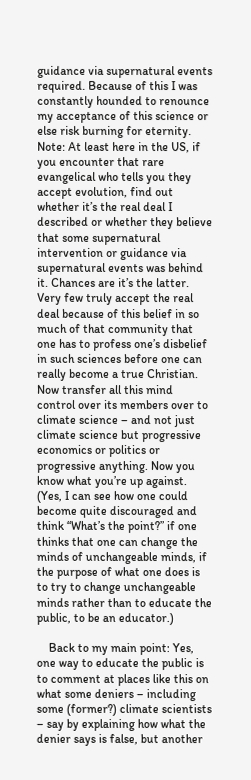guidance via supernatural events required. Because of this I was constantly hounded to renounce my acceptance of this science or else risk burning for eternity. Note: At least here in the US, if you encounter that rare evangelical who tells you they accept evolution, find out whether it’s the real deal I described or whether they believe that some supernatural intervention or guidance via supernatural events was behind it. Chances are it’s the latter. Very few truly accept the real deal because of this belief in so much of that community that one has to profess one’s disbelief in such sciences before one can really become a true Christian. Now transfer all this mind control over its members over to climate science – and not just climate science but progressive economics or politics or progressive anything. Now you know what you’re up against. (Yes, I can see how one could become quite discouraged and think “What’s the point?” if one thinks that one can change the minds of unchangeable minds, if the purpose of what one does is to try to change unchangeable minds rather than to educate the public, to be an educator.)

    Back to my main point: Yes, one way to educate the public is to comment at places like this on what some deniers – including some (former?) climate scientists – say by explaining how what the denier says is false, but another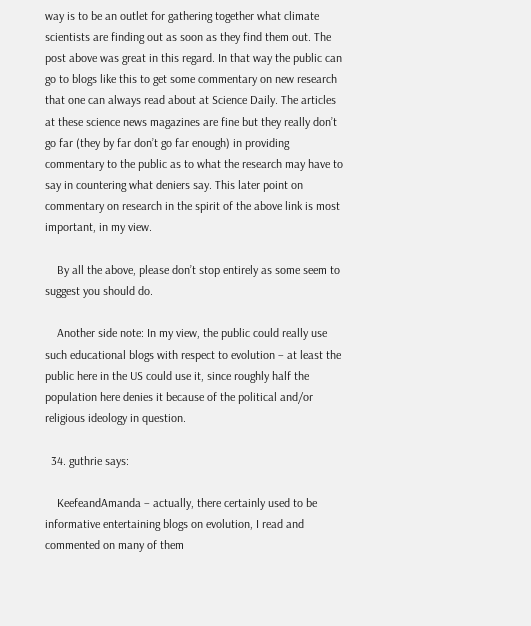way is to be an outlet for gathering together what climate scientists are finding out as soon as they find them out. The post above was great in this regard. In that way the public can go to blogs like this to get some commentary on new research that one can always read about at Science Daily. The articles at these science news magazines are fine but they really don’t go far (they by far don’t go far enough) in providing commentary to the public as to what the research may have to say in countering what deniers say. This later point on commentary on research in the spirit of the above link is most important, in my view.

    By all the above, please don’t stop entirely as some seem to suggest you should do.

    Another side note: In my view, the public could really use such educational blogs with respect to evolution – at least the public here in the US could use it, since roughly half the population here denies it because of the political and/or religious ideology in question.

  34. guthrie says:

    KeefeandAmanda – actually, there certainly used to be informative entertaining blogs on evolution, I read and commented on many of them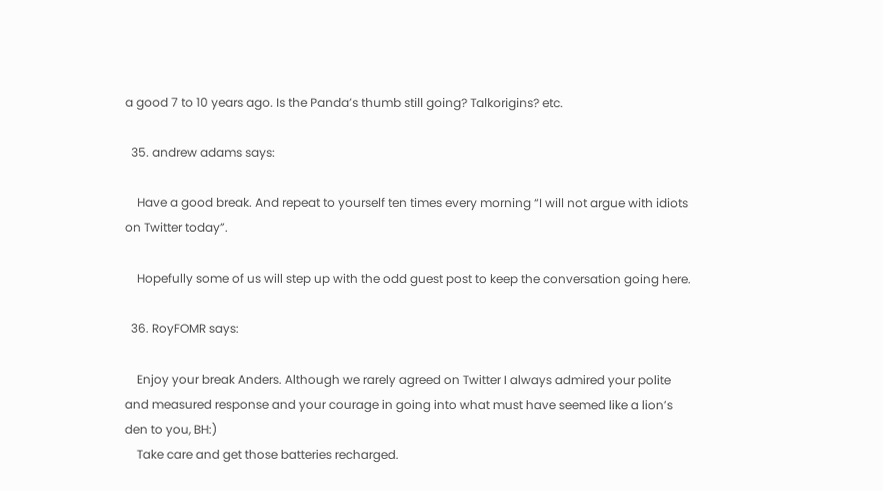a good 7 to 10 years ago. Is the Panda’s thumb still going? Talkorigins? etc.

  35. andrew adams says:

    Have a good break. And repeat to yourself ten times every morning “I will not argue with idiots on Twitter today”.

    Hopefully some of us will step up with the odd guest post to keep the conversation going here.

  36. RoyFOMR says:

    Enjoy your break Anders. Although we rarely agreed on Twitter I always admired your polite and measured response and your courage in going into what must have seemed like a lion’s den to you, BH:)
    Take care and get those batteries recharged.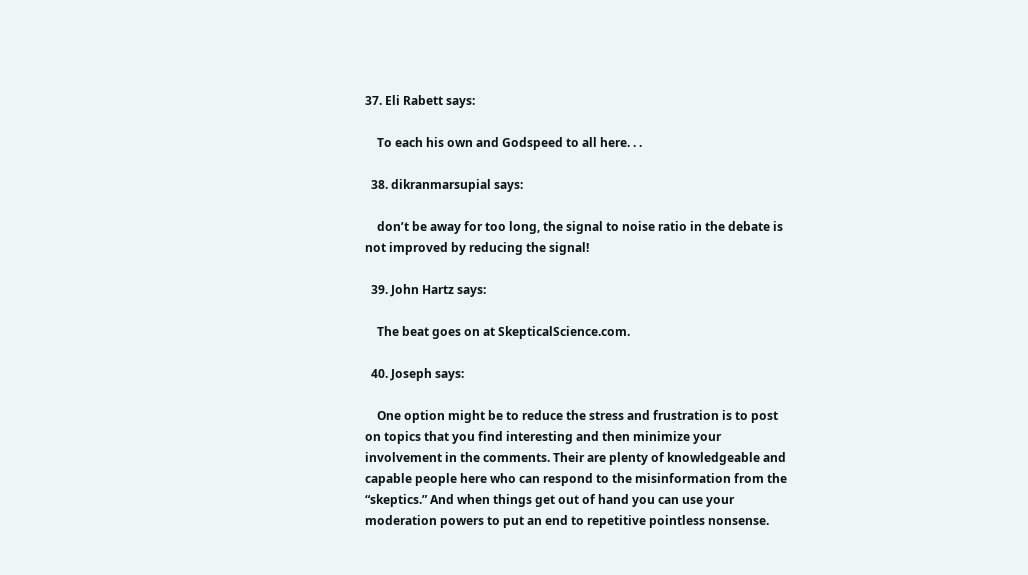37. Eli Rabett says:

    To each his own and Godspeed to all here. . .

  38. dikranmarsupial says:

    don’t be away for too long, the signal to noise ratio in the debate is not improved by reducing the signal!

  39. John Hartz says:

    The beat goes on at SkepticalScience.com.

  40. Joseph says:

    One option might be to reduce the stress and frustration is to post on topics that you find interesting and then minimize your involvement in the comments. Their are plenty of knowledgeable and capable people here who can respond to the misinformation from the “skeptics.” And when things get out of hand you can use your moderation powers to put an end to repetitive pointless nonsense.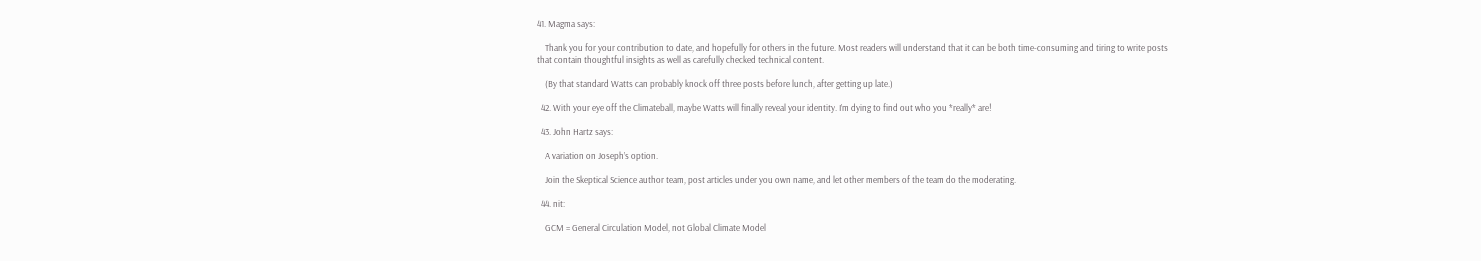41. Magma says:

    Thank you for your contribution to date, and hopefully for others in the future. Most readers will understand that it can be both time-consuming and tiring to write posts that contain thoughtful insights as well as carefully checked technical content.

    (By that standard Watts can probably knock off three posts before lunch, after getting up late.)

  42. With your eye off the Climateball, maybe Watts will finally reveal your identity. I’m dying to find out who you *really* are!

  43. John Hartz says:

    A variation on Joseph’s option.

    Join the Skeptical Science author team, post articles under you own name, and let other members of the team do the moderating.

  44. nit:

    GCM = General Circulation Model, not Global Climate Model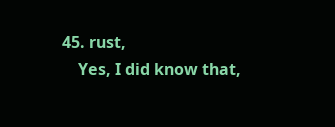45. rust,
    Yes, I did know that,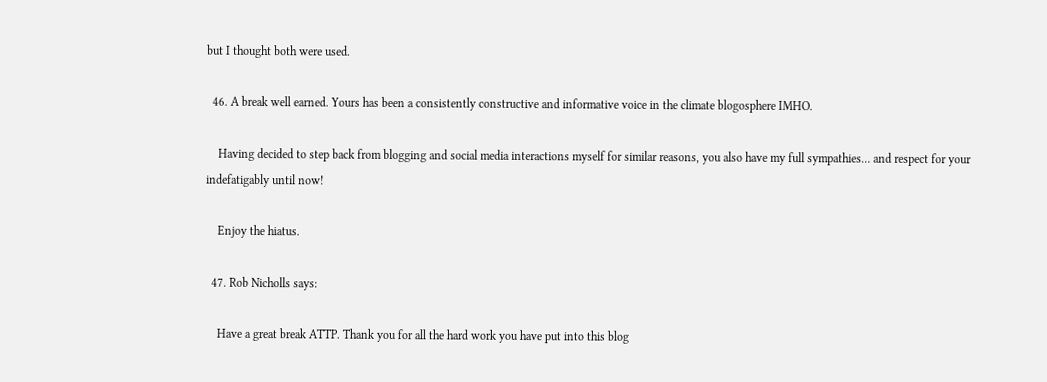but I thought both were used.

  46. A break well earned. Yours has been a consistently constructive and informative voice in the climate blogosphere IMHO.

    Having decided to step back from blogging and social media interactions myself for similar reasons, you also have my full sympathies… and respect for your indefatigably until now!

    Enjoy the hiatus.

  47. Rob Nicholls says:

    Have a great break ATTP. Thank you for all the hard work you have put into this blog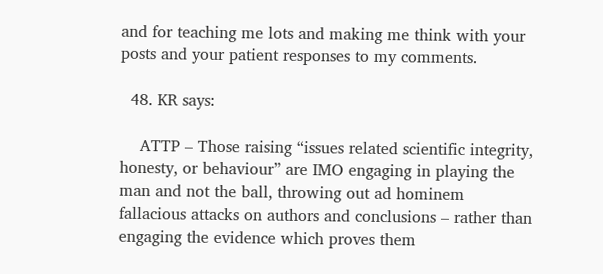and for teaching me lots and making me think with your posts and your patient responses to my comments.

  48. KR says:

    ATTP – Those raising “issues related scientific integrity, honesty, or behaviour” are IMO engaging in playing the man and not the ball, throwing out ad hominem fallacious attacks on authors and conclusions – rather than engaging the evidence which proves them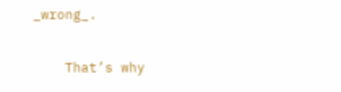_wrong_.

    That’s why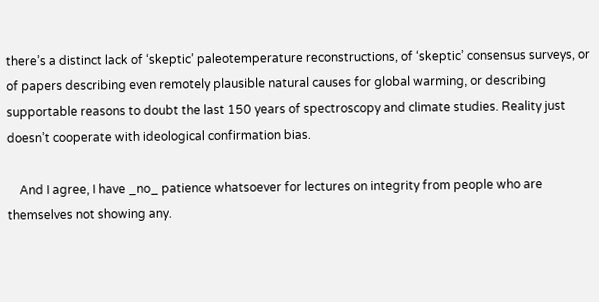there’s a distinct lack of ‘skeptic’ paleotemperature reconstructions, of ‘skeptic’ consensus surveys, or of papers describing even remotely plausible natural causes for global warming, or describing supportable reasons to doubt the last 150 years of spectroscopy and climate studies. Reality just doesn’t cooperate with ideological confirmation bias.

    And I agree, I have _no_ patience whatsoever for lectures on integrity from people who are themselves not showing any.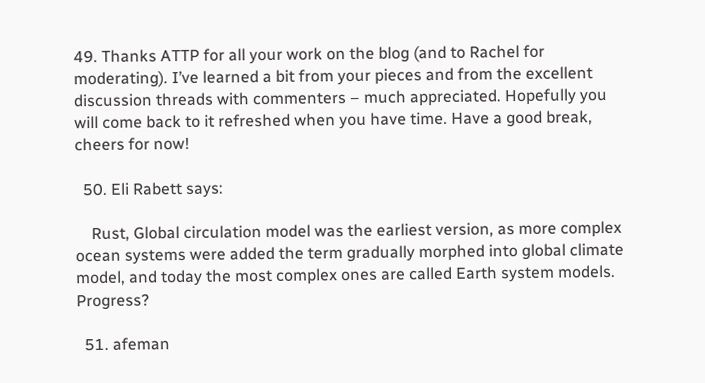49. Thanks ATTP for all your work on the blog (and to Rachel for moderating). I’ve learned a bit from your pieces and from the excellent discussion threads with commenters – much appreciated. Hopefully you will come back to it refreshed when you have time. Have a good break, cheers for now!

  50. Eli Rabett says:

    Rust, Global circulation model was the earliest version, as more complex ocean systems were added the term gradually morphed into global climate model, and today the most complex ones are called Earth system models. Progress?

  51. afeman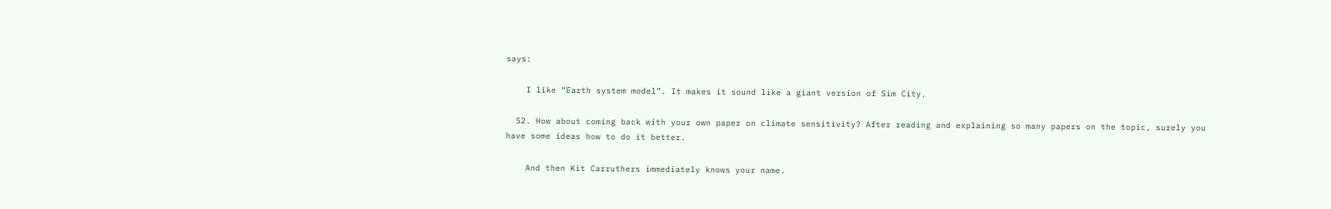says:

    I like “Earth system model”. It makes it sound like a giant version of Sim City.

  52. How about coming back with your own paper on climate sensitivity? After reading and explaining so many papers on the topic, surely you have some ideas how to do it better.

    And then Kit Carruthers immediately knows your name.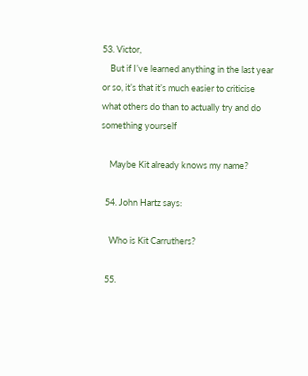53. Victor,
    But if I’ve learned anything in the last year or so, it’s that it’s much easier to criticise what others do than to actually try and do something yourself

    Maybe Kit already knows my name?

  54. John Hartz says:

    Who is Kit Carruthers?

  55.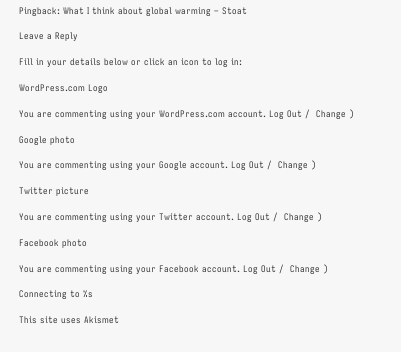Pingback: What I think about global warming – Stoat

Leave a Reply

Fill in your details below or click an icon to log in:

WordPress.com Logo

You are commenting using your WordPress.com account. Log Out /  Change )

Google photo

You are commenting using your Google account. Log Out /  Change )

Twitter picture

You are commenting using your Twitter account. Log Out /  Change )

Facebook photo

You are commenting using your Facebook account. Log Out /  Change )

Connecting to %s

This site uses Akismet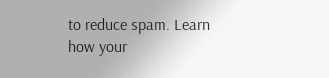to reduce spam. Learn how your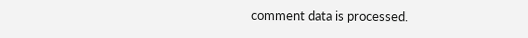comment data is processed.